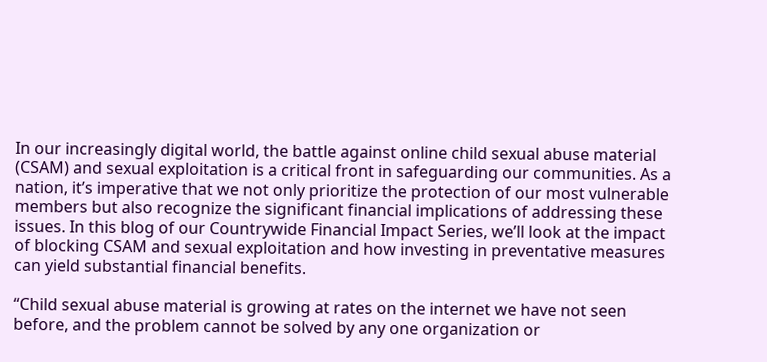In our increasingly digital world, the battle against online child sexual abuse material (CSAM) and sexual exploitation is a critical front in safeguarding our communities. As a nation, it’s imperative that we not only prioritize the protection of our most vulnerable members but also recognize the significant financial implications of addressing these issues. In this blog of our Countrywide Financial Impact Series, we’ll look at the impact of blocking CSAM and sexual exploitation and how investing in preventative measures can yield substantial financial benefits.

“Child sexual abuse material is growing at rates on the internet we have not seen before, and the problem cannot be solved by any one organization or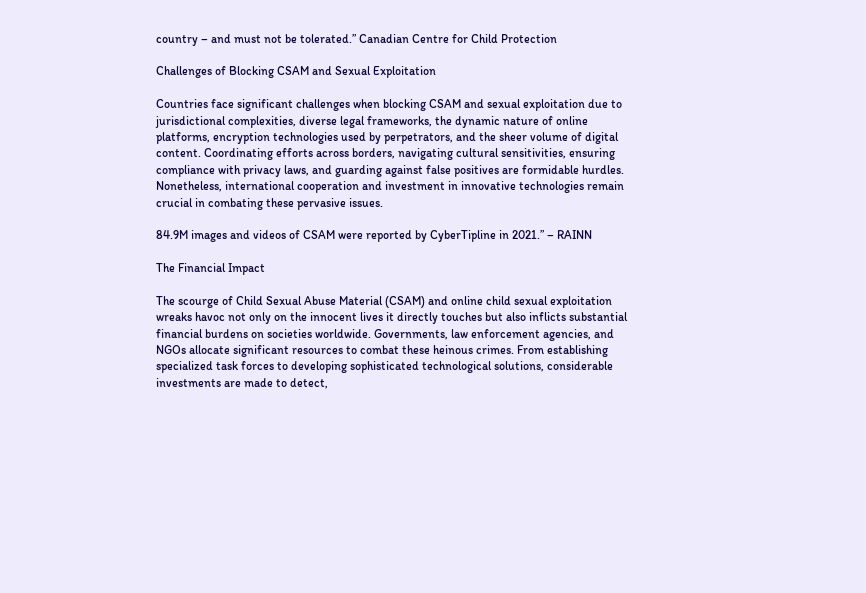country – and must not be tolerated.” Canadian Centre for Child Protection

Challenges of Blocking CSAM and Sexual Exploitation

Countries face significant challenges when blocking CSAM and sexual exploitation due to jurisdictional complexities, diverse legal frameworks, the dynamic nature of online platforms, encryption technologies used by perpetrators, and the sheer volume of digital content. Coordinating efforts across borders, navigating cultural sensitivities, ensuring compliance with privacy laws, and guarding against false positives are formidable hurdles. Nonetheless, international cooperation and investment in innovative technologies remain crucial in combating these pervasive issues.

84.9M images and videos of CSAM were reported by CyberTipline in 2021.” – RAINN

The Financial Impact

The scourge of Child Sexual Abuse Material (CSAM) and online child sexual exploitation wreaks havoc not only on the innocent lives it directly touches but also inflicts substantial financial burdens on societies worldwide. Governments, law enforcement agencies, and NGOs allocate significant resources to combat these heinous crimes. From establishing specialized task forces to developing sophisticated technological solutions, considerable investments are made to detect,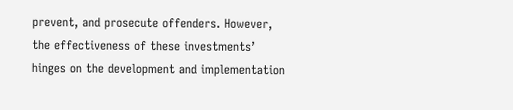prevent, and prosecute offenders. However, the effectiveness of these investments’ hinges on the development and implementation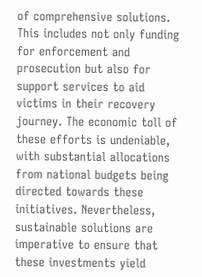of comprehensive solutions. This includes not only funding for enforcement and prosecution but also for support services to aid victims in their recovery journey. The economic toll of these efforts is undeniable, with substantial allocations from national budgets being directed towards these initiatives. Nevertheless, sustainable solutions are imperative to ensure that these investments yield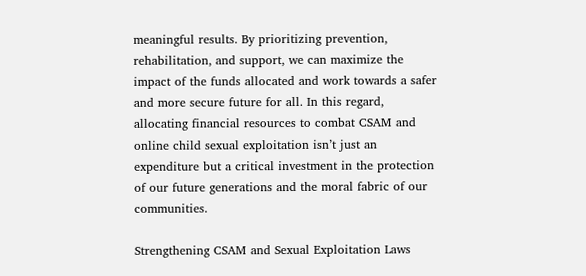meaningful results. By prioritizing prevention, rehabilitation, and support, we can maximize the impact of the funds allocated and work towards a safer and more secure future for all. In this regard, allocating financial resources to combat CSAM and online child sexual exploitation isn’t just an expenditure but a critical investment in the protection of our future generations and the moral fabric of our communities.

Strengthening CSAM and Sexual Exploitation Laws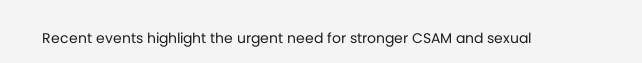Recent events highlight the urgent need for stronger CSAM and sexual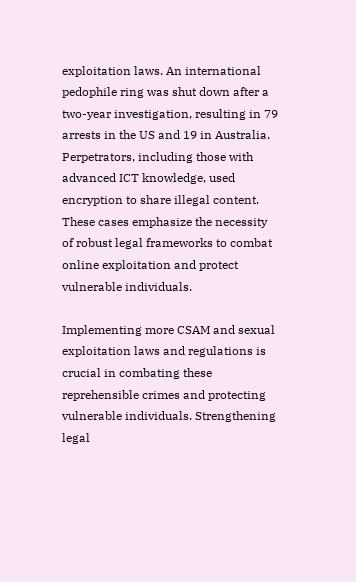exploitation laws. An international pedophile ring was shut down after a two-year investigation, resulting in 79 arrests in the US and 19 in Australia. Perpetrators, including those with advanced ICT knowledge, used encryption to share illegal content. These cases emphasize the necessity of robust legal frameworks to combat online exploitation and protect vulnerable individuals.

Implementing more CSAM and sexual exploitation laws and regulations is crucial in combating these reprehensible crimes and protecting vulnerable individuals. Strengthening legal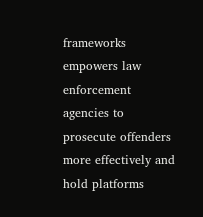frameworks empowers law enforcement agencies to prosecute offenders more effectively and hold platforms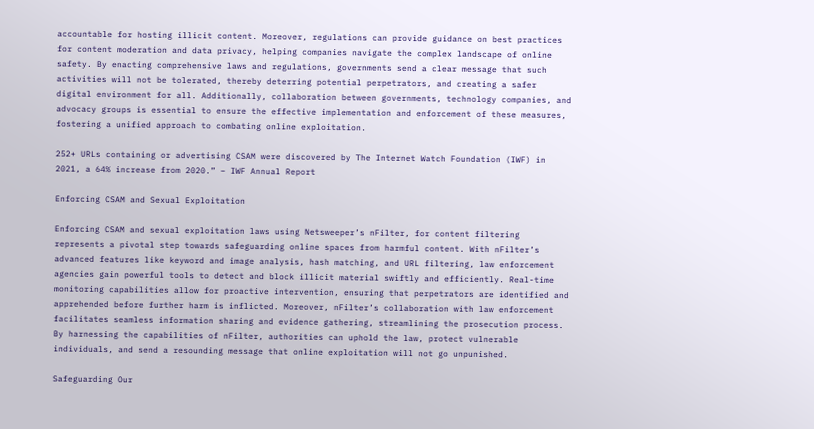accountable for hosting illicit content. Moreover, regulations can provide guidance on best practices for content moderation and data privacy, helping companies navigate the complex landscape of online safety. By enacting comprehensive laws and regulations, governments send a clear message that such activities will not be tolerated, thereby deterring potential perpetrators, and creating a safer digital environment for all. Additionally, collaboration between governments, technology companies, and advocacy groups is essential to ensure the effective implementation and enforcement of these measures, fostering a unified approach to combating online exploitation.

252+ URLs containing or advertising CSAM were discovered by The Internet Watch Foundation (IWF) in 2021, a 64% increase from 2020.” – IWF Annual Report

Enforcing CSAM and Sexual Exploitation

Enforcing CSAM and sexual exploitation laws using Netsweeper’s nFilter, for content filtering represents a pivotal step towards safeguarding online spaces from harmful content. With nFilter’s advanced features like keyword and image analysis, hash matching, and URL filtering, law enforcement agencies gain powerful tools to detect and block illicit material swiftly and efficiently. Real-time monitoring capabilities allow for proactive intervention, ensuring that perpetrators are identified and apprehended before further harm is inflicted. Moreover, nFilter’s collaboration with law enforcement facilitates seamless information sharing and evidence gathering, streamlining the prosecution process. By harnessing the capabilities of nFilter, authorities can uphold the law, protect vulnerable individuals, and send a resounding message that online exploitation will not go unpunished.

Safeguarding Our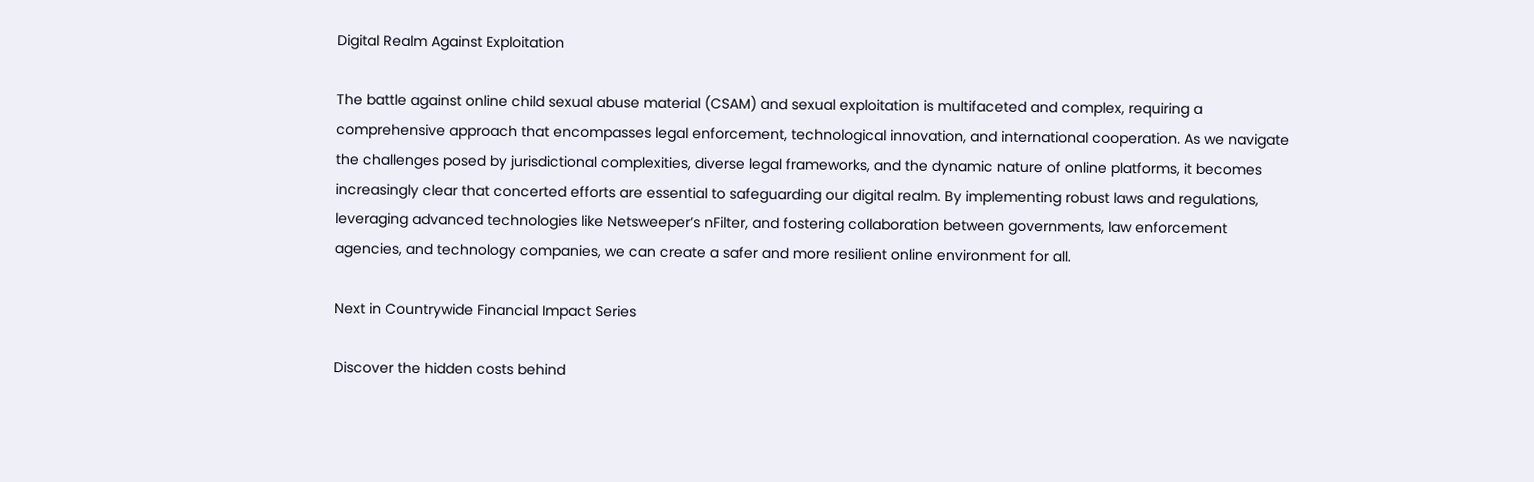Digital Realm Against Exploitation

The battle against online child sexual abuse material (CSAM) and sexual exploitation is multifaceted and complex, requiring a comprehensive approach that encompasses legal enforcement, technological innovation, and international cooperation. As we navigate the challenges posed by jurisdictional complexities, diverse legal frameworks, and the dynamic nature of online platforms, it becomes increasingly clear that concerted efforts are essential to safeguarding our digital realm. By implementing robust laws and regulations, leveraging advanced technologies like Netsweeper’s nFilter, and fostering collaboration between governments, law enforcement agencies, and technology companies, we can create a safer and more resilient online environment for all.

Next in Countrywide Financial Impact Series

Discover the hidden costs behind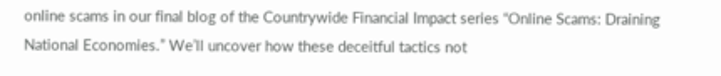online scams in our final blog of the Countrywide Financial Impact series “Online Scams: Draining National Economies.” We’ll uncover how these deceitful tactics not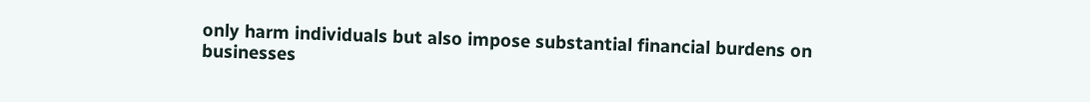only harm individuals but also impose substantial financial burdens on businesses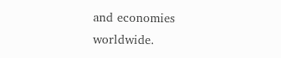and economies worldwide.